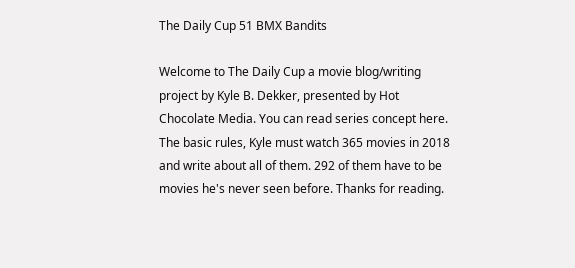The Daily Cup 51 BMX Bandits

Welcome to The Daily Cup a movie blog/writing project by Kyle B. Dekker, presented by Hot Chocolate Media. You can read series concept here. The basic rules, Kyle must watch 365 movies in 2018 and write about all of them. 292 of them have to be movies he's never seen before. Thanks for reading.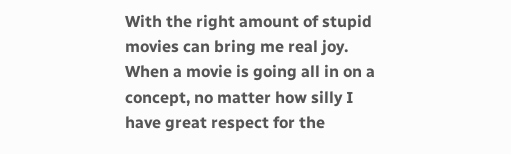With the right amount of stupid movies can bring me real joy. When a movie is going all in on a concept, no matter how silly I have great respect for the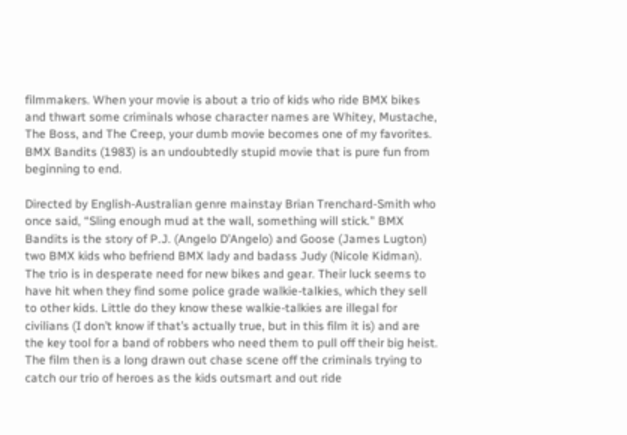filmmakers. When your movie is about a trio of kids who ride BMX bikes and thwart some criminals whose character names are Whitey, Mustache, The Boss, and The Creep, your dumb movie becomes one of my favorites. BMX Bandits (1983) is an undoubtedly stupid movie that is pure fun from beginning to end.

Directed by English-Australian genre mainstay Brian Trenchard-Smith who once said, “Sling enough mud at the wall, something will stick." BMX Bandits is the story of P.J. (Angelo D’Angelo) and Goose (James Lugton) two BMX kids who befriend BMX lady and badass Judy (Nicole Kidman). The trio is in desperate need for new bikes and gear. Their luck seems to have hit when they find some police grade walkie-talkies, which they sell to other kids. Little do they know these walkie-talkies are illegal for civilians (I don’t know if that’s actually true, but in this film it is) and are the key tool for a band of robbers who need them to pull off their big heist. The film then is a long drawn out chase scene off the criminals trying to catch our trio of heroes as the kids outsmart and out ride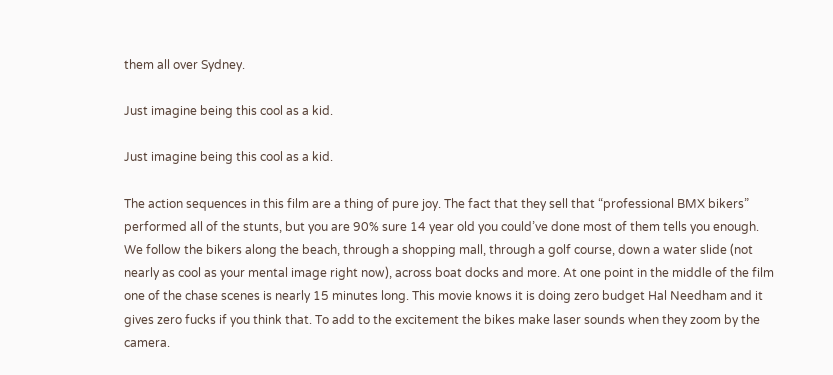them all over Sydney.

Just imagine being this cool as a kid.

Just imagine being this cool as a kid.

The action sequences in this film are a thing of pure joy. The fact that they sell that “professional BMX bikers” performed all of the stunts, but you are 90% sure 14 year old you could’ve done most of them tells you enough. We follow the bikers along the beach, through a shopping mall, through a golf course, down a water slide (not nearly as cool as your mental image right now), across boat docks and more. At one point in the middle of the film one of the chase scenes is nearly 15 minutes long. This movie knows it is doing zero budget Hal Needham and it gives zero fucks if you think that. To add to the excitement the bikes make laser sounds when they zoom by the camera.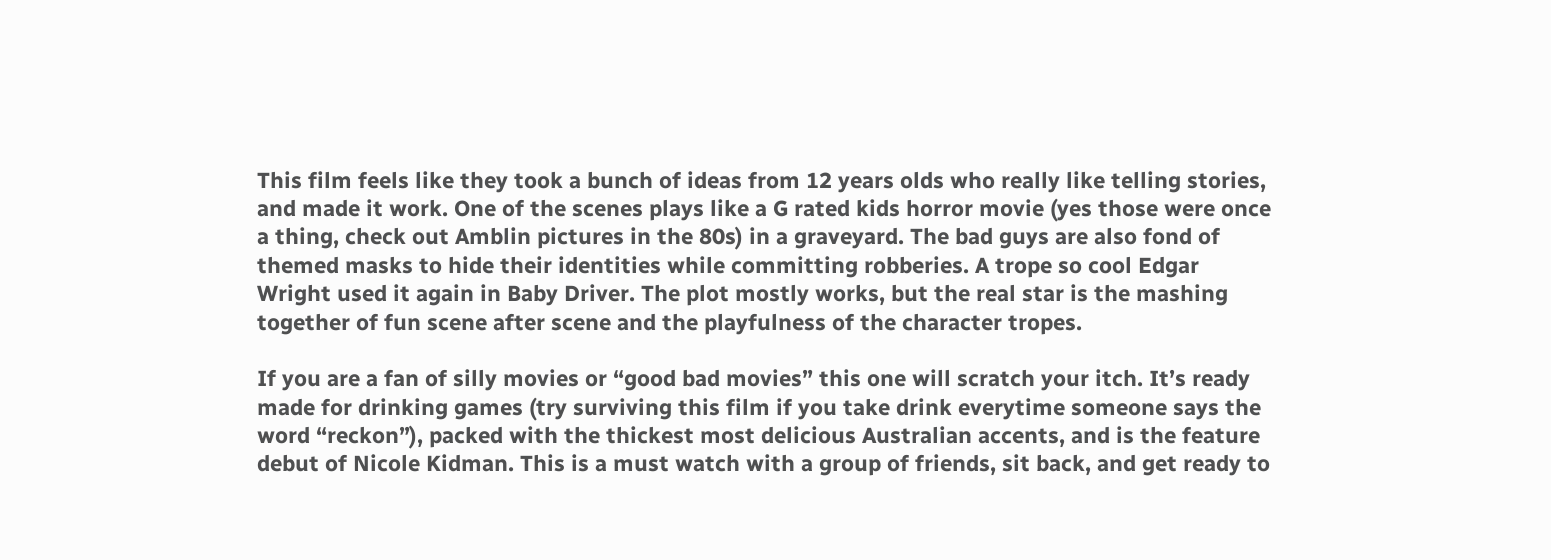This film feels like they took a bunch of ideas from 12 years olds who really like telling stories, and made it work. One of the scenes plays like a G rated kids horror movie (yes those were once a thing, check out Amblin pictures in the 80s) in a graveyard. The bad guys are also fond of themed masks to hide their identities while committing robberies. A trope so cool Edgar Wright used it again in Baby Driver. The plot mostly works, but the real star is the mashing together of fun scene after scene and the playfulness of the character tropes.

If you are a fan of silly movies or “good bad movies” this one will scratch your itch. It’s ready made for drinking games (try surviving this film if you take drink everytime someone says the word “reckon”), packed with the thickest most delicious Australian accents, and is the feature debut of Nicole Kidman. This is a must watch with a group of friends, sit back, and get ready to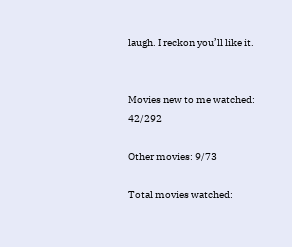laugh. I reckon you’ll like it.


Movies new to me watched: 42/292

Other movies: 9/73

Total movies watched: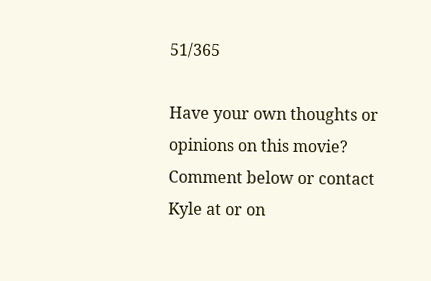51/365

Have your own thoughts or opinions on this movie? Comment below or contact Kyle at or on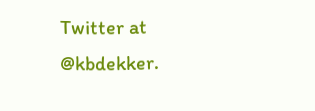Twitter at @kbdekker.